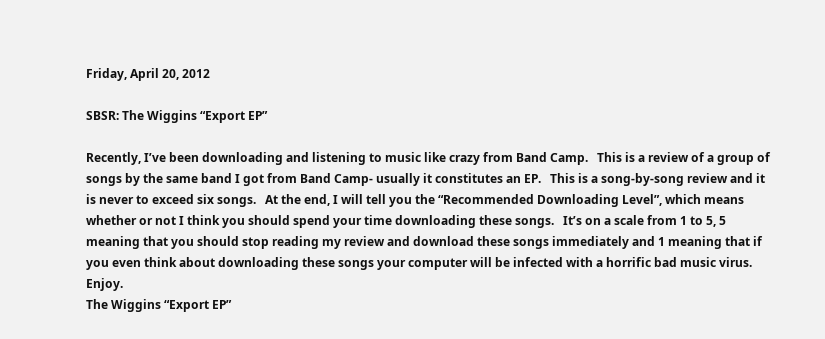Friday, April 20, 2012

SBSR: The Wiggins “Export EP”

Recently, I’ve been downloading and listening to music like crazy from Band Camp.   This is a review of a group of songs by the same band I got from Band Camp- usually it constitutes an EP.   This is a song-by-song review and it is never to exceed six songs.   At the end, I will tell you the “Recommended Downloading Level”, which means whether or not I think you should spend your time downloading these songs.   It’s on a scale from 1 to 5, 5 meaning that you should stop reading my review and download these songs immediately and 1 meaning that if you even think about downloading these songs your computer will be infected with a horrific bad music virus.   Enjoy.
The Wiggins “Export EP”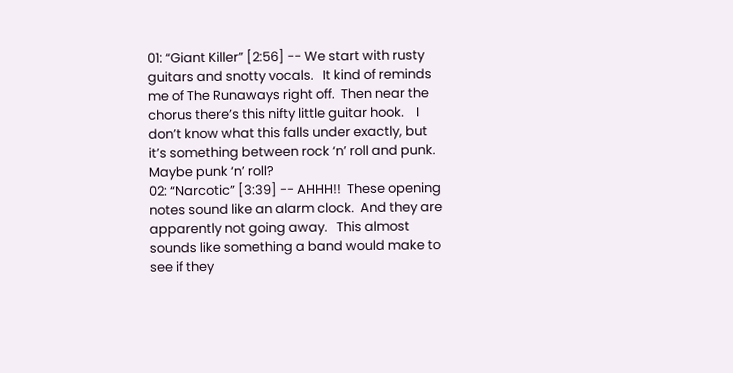01: “Giant Killer” [2:56] -- We start with rusty guitars and snotty vocals.   It kind of reminds me of The Runaways right off.  Then near the chorus there’s this nifty little guitar hook.    I don’t know what this falls under exactly, but it’s something between rock ‘n’ roll and punk.   Maybe punk ‘n’ roll?
02: “Narcotic” [3:39] -- AHHH!!  These opening notes sound like an alarm clock.  And they are apparently not going away.   This almost sounds like something a band would make to see if they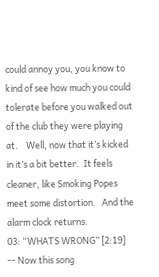could annoy you, you know to kind of see how much you could tolerate before you walked out of the club they were playing at.    Well, now that it’s kicked in it’s a bit better.  It feels cleaner, like Smoking Popes meet some distortion.   And the alarm clock returns.
03: “WHATS WRONG” [2:19] -- Now this song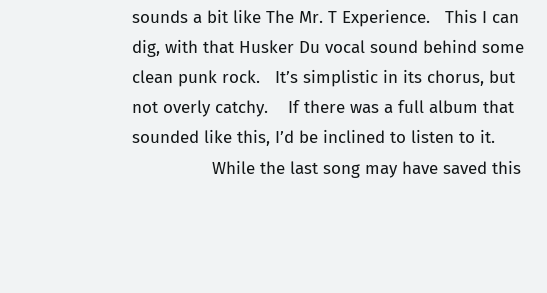sounds a bit like The Mr. T Experience.   This I can dig, with that Husker Du vocal sound behind some clean punk rock.   It’s simplistic in its chorus, but not overly catchy.    If there was a full album that sounded like this, I’d be inclined to listen to it.
                While the last song may have saved this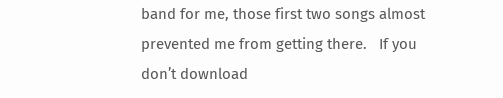band for me, those first two songs almost prevented me from getting there.   If you don’t download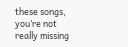these songs, you’re not really missing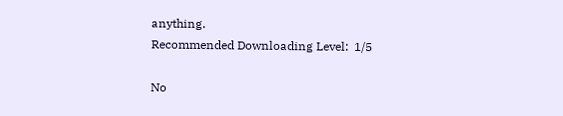anything.
Recommended Downloading Level:  1/5

No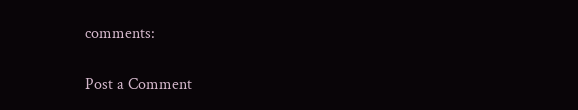comments:

Post a Comment